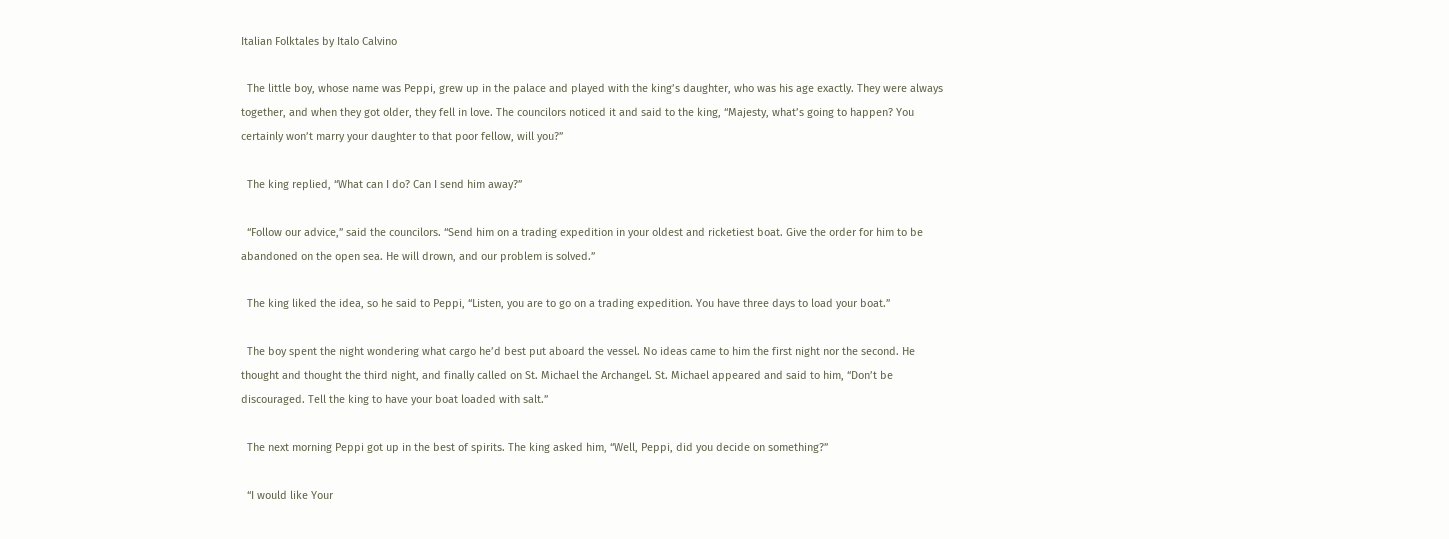Italian Folktales by Italo Calvino

  The little boy, whose name was Peppi, grew up in the palace and played with the king’s daughter, who was his age exactly. They were always together, and when they got older, they fell in love. The councilors noticed it and said to the king, “Majesty, what’s going to happen? You certainly won’t marry your daughter to that poor fellow, will you?”

  The king replied, “What can I do? Can I send him away?”

  “Follow our advice,” said the councilors. “Send him on a trading expedition in your oldest and ricketiest boat. Give the order for him to be abandoned on the open sea. He will drown, and our problem is solved.”

  The king liked the idea, so he said to Peppi, “Listen, you are to go on a trading expedition. You have three days to load your boat.”

  The boy spent the night wondering what cargo he’d best put aboard the vessel. No ideas came to him the first night nor the second. He thought and thought the third night, and finally called on St. Michael the Archangel. St. Michael appeared and said to him, “Don’t be discouraged. Tell the king to have your boat loaded with salt.”

  The next morning Peppi got up in the best of spirits. The king asked him, “Well, Peppi, did you decide on something?”

  “I would like Your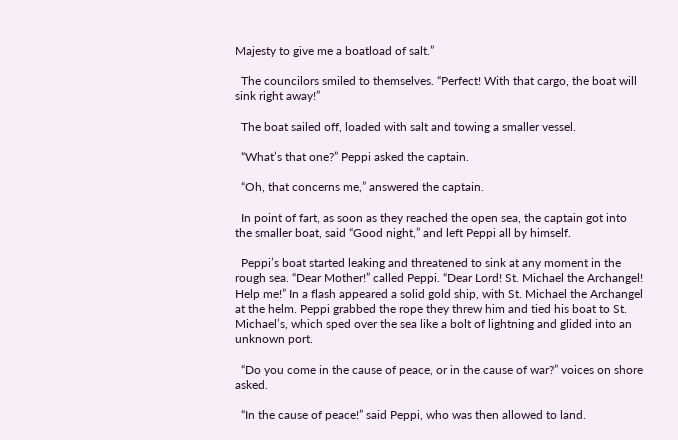Majesty to give me a boatload of salt.”

  The councilors smiled to themselves. “Perfect! With that cargo, the boat will sink right away!”

  The boat sailed off, loaded with salt and towing a smaller vessel.

  “What’s that one?” Peppi asked the captain.

  “Oh, that concerns me,” answered the captain.

  In point of fart, as soon as they reached the open sea, the captain got into the smaller boat, said “Good night,” and left Peppi all by himself.

  Peppi’s boat started leaking and threatened to sink at any moment in the rough sea. “Dear Mother!” called Peppi. “Dear Lord! St. Michael the Archangel! Help me!” In a flash appeared a solid gold ship, with St. Michael the Archangel at the helm. Peppi grabbed the rope they threw him and tied his boat to St. Michael’s, which sped over the sea like a bolt of lightning and glided into an unknown port.

  “Do you come in the cause of peace, or in the cause of war?” voices on shore asked.

  “In the cause of peace!” said Peppi, who was then allowed to land.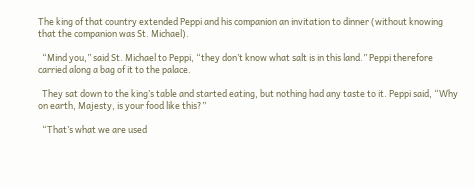The king of that country extended Peppi and his companion an invitation to dinner (without knowing that the companion was St. Michael).

  “Mind you,” said St. Michael to Peppi, “they don’t know what salt is in this land.” Peppi therefore carried along a bag of it to the palace.

  They sat down to the king’s table and started eating, but nothing had any taste to it. Peppi said, “Why on earth, Majesty, is your food like this?”

  “That’s what we are used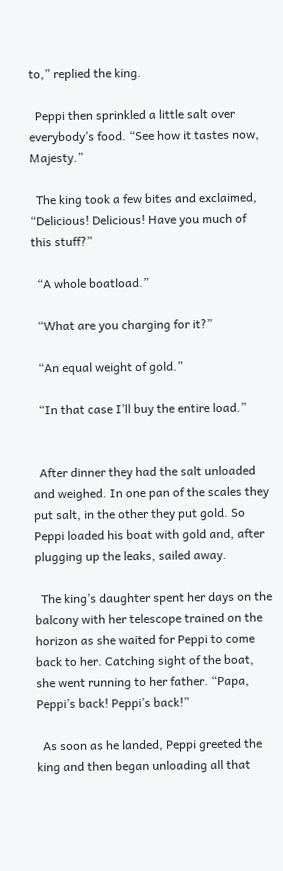to,” replied the king.

  Peppi then sprinkled a little salt over everybody’s food. “See how it tastes now, Majesty.”

  The king took a few bites and exclaimed, “Delicious! Delicious! Have you much of this stuff?”

  “A whole boatload.”

  “What are you charging for it?”

  “An equal weight of gold.”

  “In that case I’ll buy the entire load.”


  After dinner they had the salt unloaded and weighed. In one pan of the scales they put salt, in the other they put gold. So Peppi loaded his boat with gold and, after plugging up the leaks, sailed away.

  The king’s daughter spent her days on the balcony with her telescope trained on the horizon as she waited for Peppi to come back to her. Catching sight of the boat, she went running to her father. “Papa, Peppi’s back! Peppi’s back!”

  As soon as he landed, Peppi greeted the king and then began unloading all that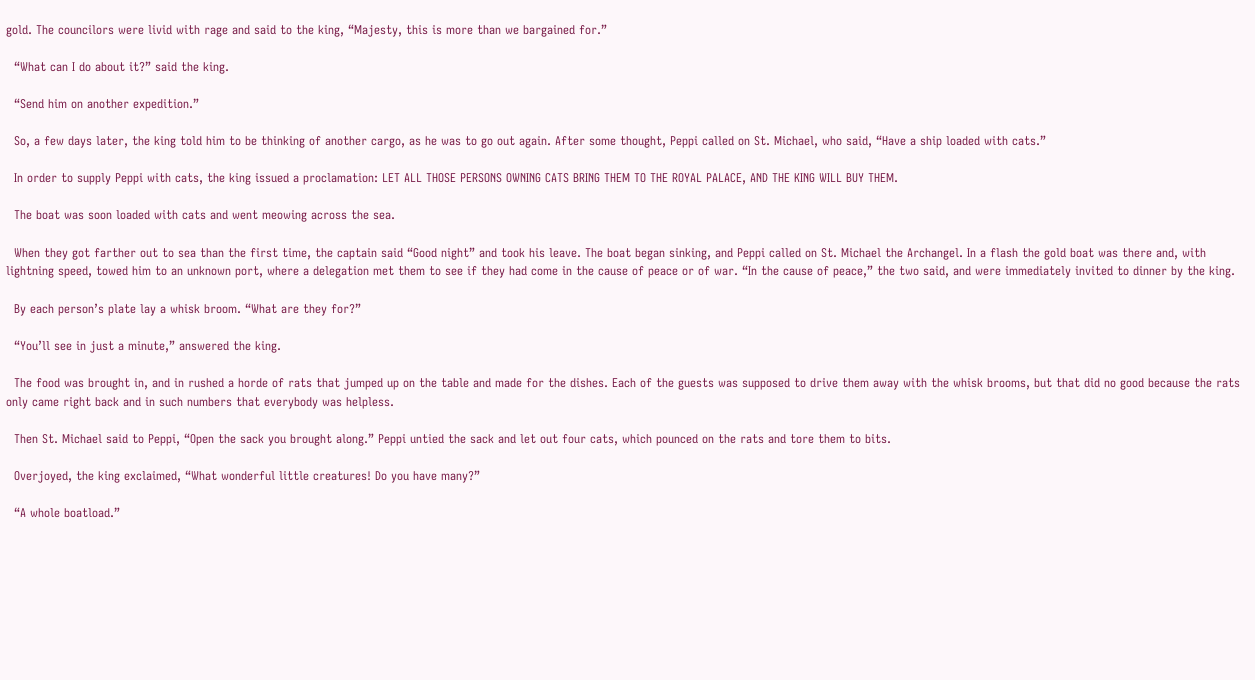gold. The councilors were livid with rage and said to the king, “Majesty, this is more than we bargained for.”

  “What can I do about it?” said the king.

  “Send him on another expedition.”

  So, a few days later, the king told him to be thinking of another cargo, as he was to go out again. After some thought, Peppi called on St. Michael, who said, “Have a ship loaded with cats.”

  In order to supply Peppi with cats, the king issued a proclamation: LET ALL THOSE PERSONS OWNING CATS BRING THEM TO THE ROYAL PALACE, AND THE KING WILL BUY THEM.

  The boat was soon loaded with cats and went meowing across the sea.

  When they got farther out to sea than the first time, the captain said “Good night” and took his leave. The boat began sinking, and Peppi called on St. Michael the Archangel. In a flash the gold boat was there and, with lightning speed, towed him to an unknown port, where a delegation met them to see if they had come in the cause of peace or of war. “In the cause of peace,” the two said, and were immediately invited to dinner by the king.

  By each person’s plate lay a whisk broom. “What are they for?”

  “You’ll see in just a minute,” answered the king.

  The food was brought in, and in rushed a horde of rats that jumped up on the table and made for the dishes. Each of the guests was supposed to drive them away with the whisk brooms, but that did no good because the rats only came right back and in such numbers that everybody was helpless.

  Then St. Michael said to Peppi, “Open the sack you brought along.” Peppi untied the sack and let out four cats, which pounced on the rats and tore them to bits.

  Overjoyed, the king exclaimed, “What wonderful little creatures! Do you have many?”

  “A whole boatload.”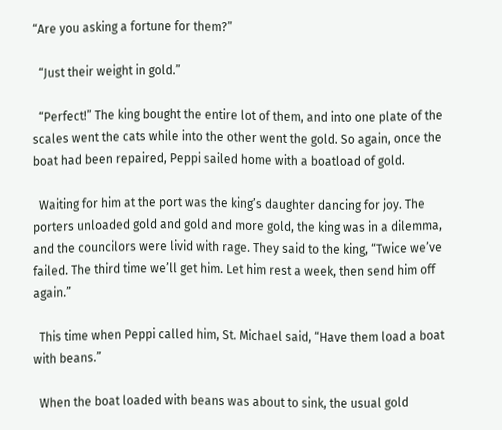“Are you asking a fortune for them?”

  “Just their weight in gold.”

  “Perfect!” The king bought the entire lot of them, and into one plate of the scales went the cats while into the other went the gold. So again, once the boat had been repaired, Peppi sailed home with a boatload of gold.

  Waiting for him at the port was the king’s daughter dancing for joy. The porters unloaded gold and gold and more gold, the king was in a dilemma, and the councilors were livid with rage. They said to the king, “Twice we’ve failed. The third time we’ll get him. Let him rest a week, then send him off again.”

  This time when Peppi called him, St. Michael said, “Have them load a boat with beans.”

  When the boat loaded with beans was about to sink, the usual gold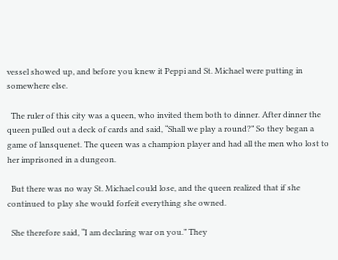vessel showed up, and before you knew it Peppi and St. Michael were putting in somewhere else.

  The ruler of this city was a queen, who invited them both to dinner. After dinner the queen pulled out a deck of cards and said, “Shall we play a round?” So they began a game of lansquenet. The queen was a champion player and had all the men who lost to her imprisoned in a dungeon.

  But there was no way St. Michael could lose, and the queen realized that if she continued to play she would forfeit everything she owned.

  She therefore said, “I am declaring war on you.” They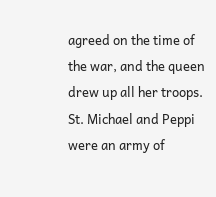agreed on the time of the war, and the queen drew up all her troops. St. Michael and Peppi were an army of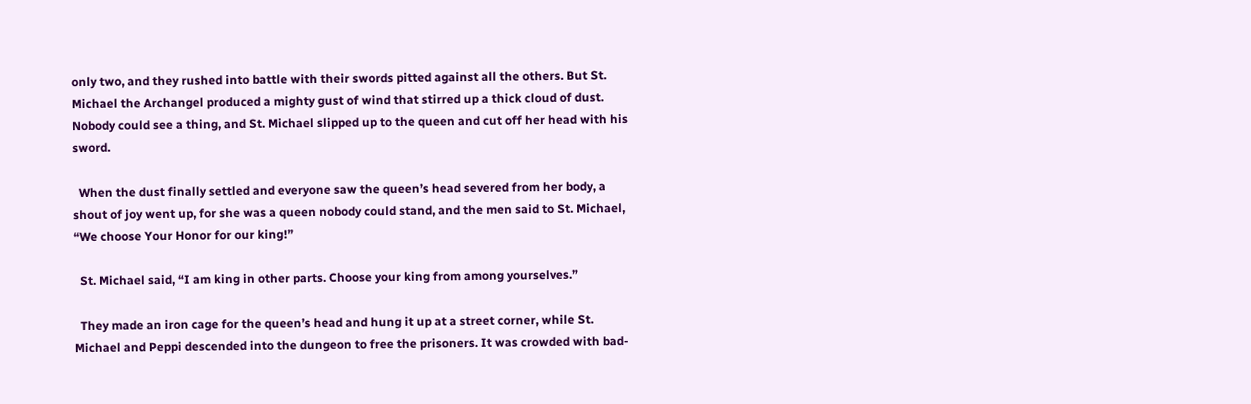only two, and they rushed into battle with their swords pitted against all the others. But St. Michael the Archangel produced a mighty gust of wind that stirred up a thick cloud of dust. Nobody could see a thing, and St. Michael slipped up to the queen and cut off her head with his sword.

  When the dust finally settled and everyone saw the queen’s head severed from her body, a shout of joy went up, for she was a queen nobody could stand, and the men said to St. Michael, “We choose Your Honor for our king!”

  St. Michael said, “I am king in other parts. Choose your king from among yourselves.”

  They made an iron cage for the queen’s head and hung it up at a street corner, while St. Michael and Peppi descended into the dungeon to free the prisoners. It was crowded with bad-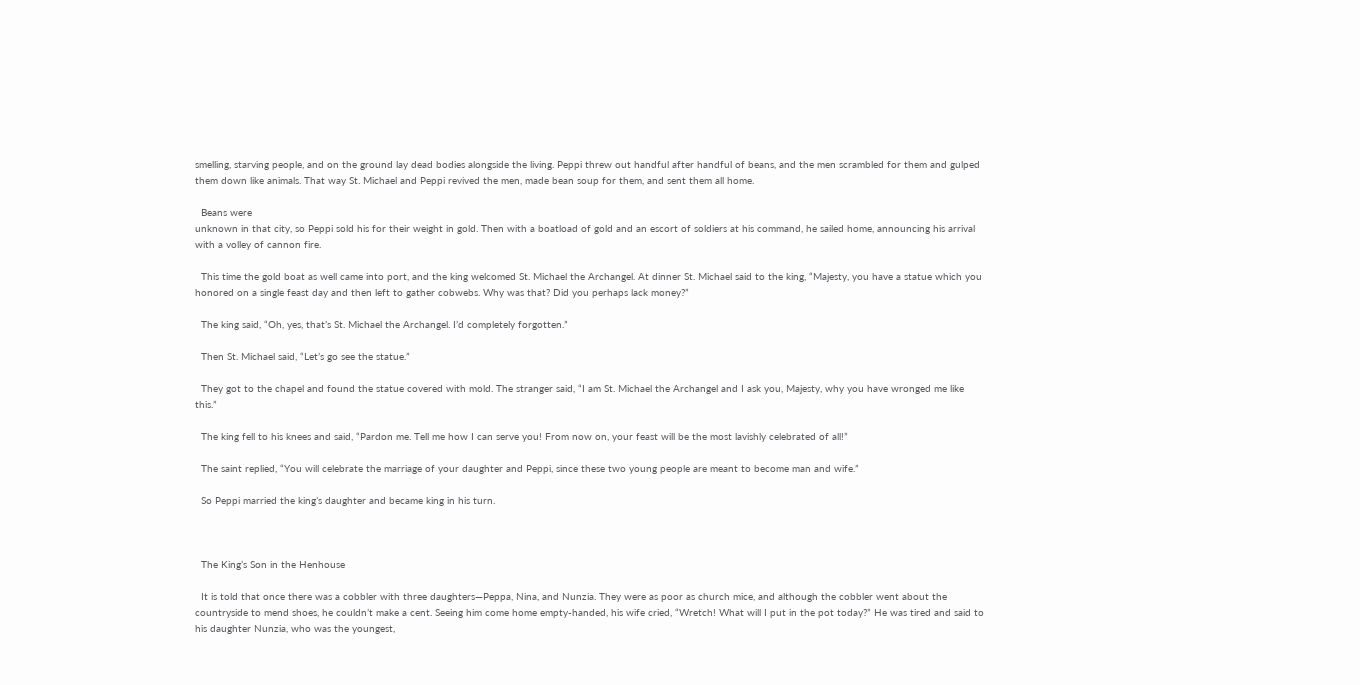smelling, starving people, and on the ground lay dead bodies alongside the living. Peppi threw out handful after handful of beans, and the men scrambled for them and gulped them down like animals. That way St. Michael and Peppi revived the men, made bean soup for them, and sent them all home.

  Beans were
unknown in that city, so Peppi sold his for their weight in gold. Then with a boatload of gold and an escort of soldiers at his command, he sailed home, announcing his arrival with a volley of cannon fire.

  This time the gold boat as well came into port, and the king welcomed St. Michael the Archangel. At dinner St. Michael said to the king, “Majesty, you have a statue which you honored on a single feast day and then left to gather cobwebs. Why was that? Did you perhaps lack money?”

  The king said, “Oh, yes, that’s St. Michael the Archangel. I’d completely forgotten.”

  Then St. Michael said, “Let’s go see the statue.”

  They got to the chapel and found the statue covered with mold. The stranger said, “I am St. Michael the Archangel and I ask you, Majesty, why you have wronged me like this.”

  The king fell to his knees and said, “Pardon me. Tell me how I can serve you! From now on, your feast will be the most lavishly celebrated of all!”

  The saint replied, “You will celebrate the marriage of your daughter and Peppi, since these two young people are meant to become man and wife.”

  So Peppi married the king’s daughter and became king in his turn.



  The King’s Son in the Henhouse

  It is told that once there was a cobbler with three daughters—Peppa, Nina, and Nunzia. They were as poor as church mice, and although the cobbler went about the countryside to mend shoes, he couldn’t make a cent. Seeing him come home empty-handed, his wife cried, “Wretch! What will I put in the pot today?” He was tired and said to his daughter Nunzia, who was the youngest,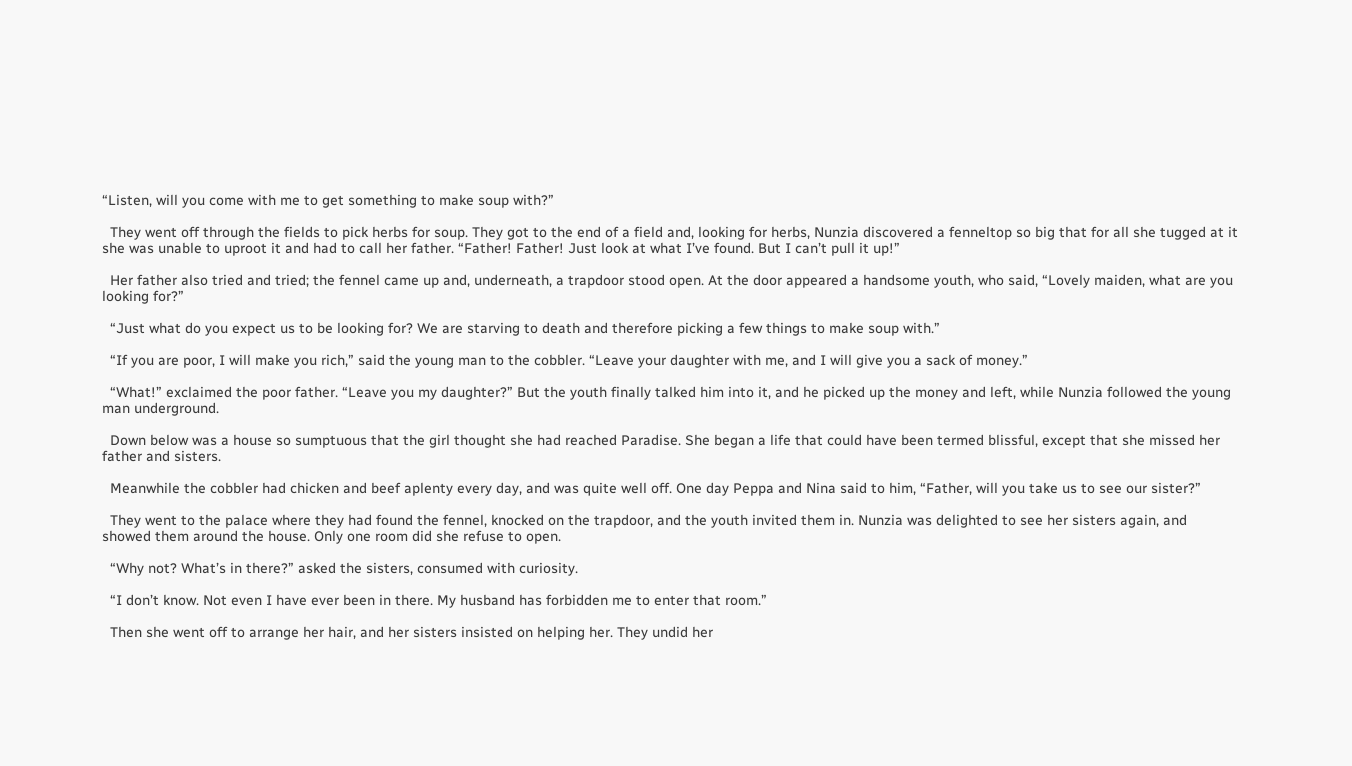“Listen, will you come with me to get something to make soup with?”

  They went off through the fields to pick herbs for soup. They got to the end of a field and, looking for herbs, Nunzia discovered a fenneltop so big that for all she tugged at it she was unable to uproot it and had to call her father. “Father! Father! Just look at what I’ve found. But I can’t pull it up!”

  Her father also tried and tried; the fennel came up and, underneath, a trapdoor stood open. At the door appeared a handsome youth, who said, “Lovely maiden, what are you looking for?”

  “Just what do you expect us to be looking for? We are starving to death and therefore picking a few things to make soup with.”

  “If you are poor, I will make you rich,” said the young man to the cobbler. “Leave your daughter with me, and I will give you a sack of money.”

  “What!” exclaimed the poor father. “Leave you my daughter?” But the youth finally talked him into it, and he picked up the money and left, while Nunzia followed the young man underground.

  Down below was a house so sumptuous that the girl thought she had reached Paradise. She began a life that could have been termed blissful, except that she missed her father and sisters.

  Meanwhile the cobbler had chicken and beef aplenty every day, and was quite well off. One day Peppa and Nina said to him, “Father, will you take us to see our sister?”

  They went to the palace where they had found the fennel, knocked on the trapdoor, and the youth invited them in. Nunzia was delighted to see her sisters again, and showed them around the house. Only one room did she refuse to open.

  “Why not? What’s in there?” asked the sisters, consumed with curiosity.

  “I don’t know. Not even I have ever been in there. My husband has forbidden me to enter that room.”

  Then she went off to arrange her hair, and her sisters insisted on helping her. They undid her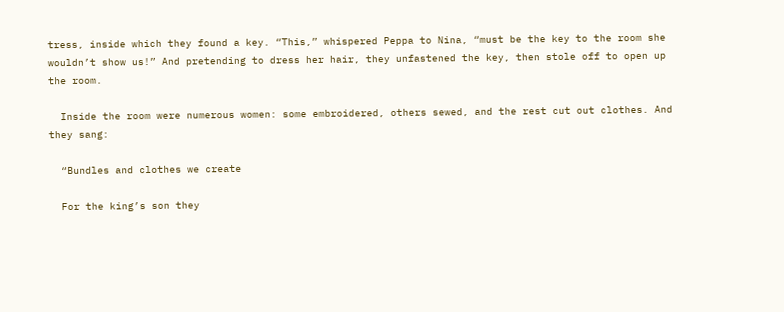tress, inside which they found a key. “This,” whispered Peppa to Nina, “must be the key to the room she wouldn’t show us!” And pretending to dress her hair, they unfastened the key, then stole off to open up the room.

  Inside the room were numerous women: some embroidered, others sewed, and the rest cut out clothes. And they sang:

  “Bundles and clothes we create

  For the king’s son they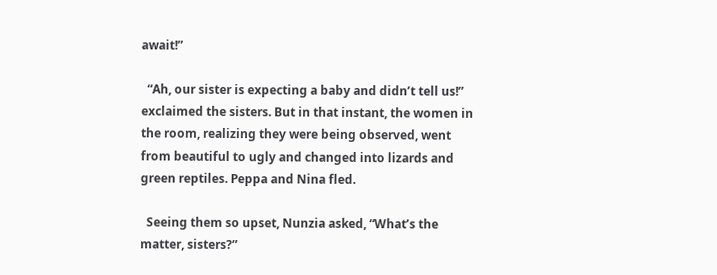await!”

  “Ah, our sister is expecting a baby and didn’t tell us!” exclaimed the sisters. But in that instant, the women in the room, realizing they were being observed, went from beautiful to ugly and changed into lizards and green reptiles. Peppa and Nina fled.

  Seeing them so upset, Nunzia asked, “What’s the matter, sisters?”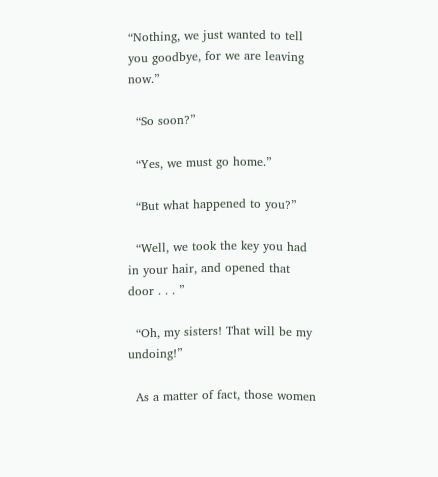“Nothing, we just wanted to tell you goodbye, for we are leaving now.”

  “So soon?”

  “Yes, we must go home.”

  “But what happened to you?”

  “Well, we took the key you had in your hair, and opened that door . . . ”

  “Oh, my sisters! That will be my undoing!”

  As a matter of fact, those women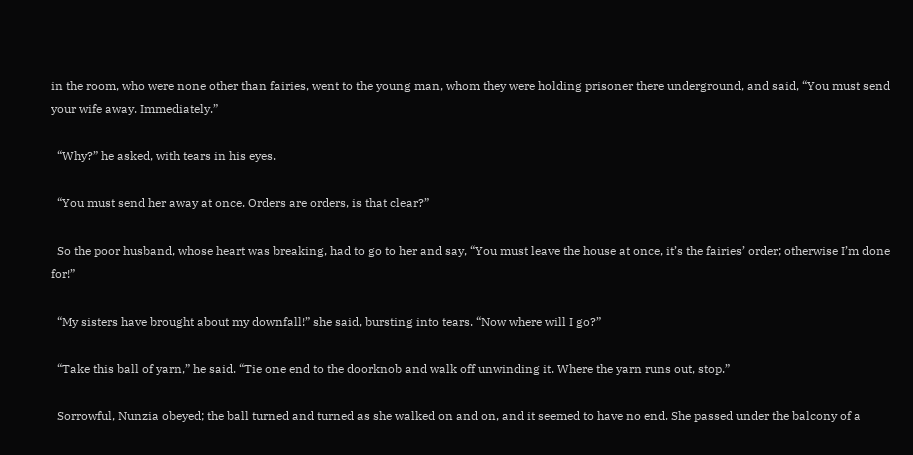in the room, who were none other than fairies, went to the young man, whom they were holding prisoner there underground, and said, “You must send your wife away. Immediately.”

  “Why?” he asked, with tears in his eyes.

  “You must send her away at once. Orders are orders, is that clear?”

  So the poor husband, whose heart was breaking, had to go to her and say, “You must leave the house at once, it’s the fairies’ order; otherwise I’m done for!”

  “My sisters have brought about my downfall!” she said, bursting into tears. “Now where will I go?”

  “Take this ball of yarn,” he said. “Tie one end to the doorknob and walk off unwinding it. Where the yarn runs out, stop.”

  Sorrowful, Nunzia obeyed; the ball turned and turned as she walked on and on, and it seemed to have no end. She passed under the balcony of a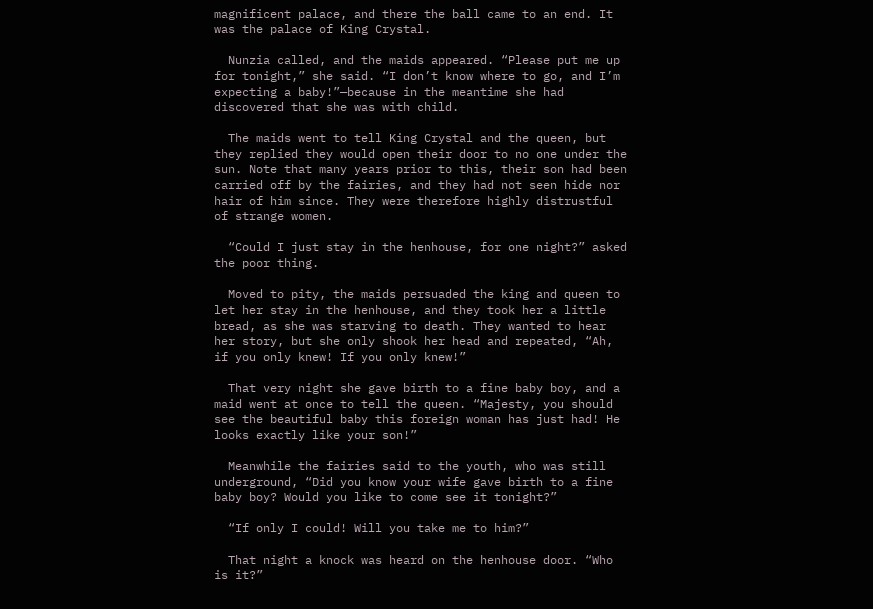magnificent palace, and there the ball came to an end. It was the palace of King Crystal.

  Nunzia called, and the maids appeared. “Please put me up for tonight,” she said. “I don’t know where to go, and I’m expecting a baby!”—because in the meantime she had discovered that she was with child.

  The maids went to tell King Crystal and the queen, but they replied they would open their door to no one under the sun. Note that many years prior to this, their son had been carried off by the fairies, and they had not seen hide nor hair of him since. They were therefore highly distrustful of strange women.

  “Could I just stay in the henhouse, for one night?” asked the poor thing.

  Moved to pity, the maids persuaded the king and queen to let her stay in the henhouse, and they took her a little bread, as she was starving to death. They wanted to hear her story, but she only shook her head and repeated, “Ah, if you only knew! If you only knew!”

  That very night she gave birth to a fine baby boy, and a maid went at once to tell the queen. “Majesty, you should see the beautiful baby this foreign woman has just had! He looks exactly like your son!”

  Meanwhile the fairies said to the youth, who was still underground, “Did you know your wife gave birth to a fine baby boy? Would you like to come see it tonight?”

  “If only I could! Will you take me to him?”

  That night a knock was heard on the henhouse door. “Who is it?”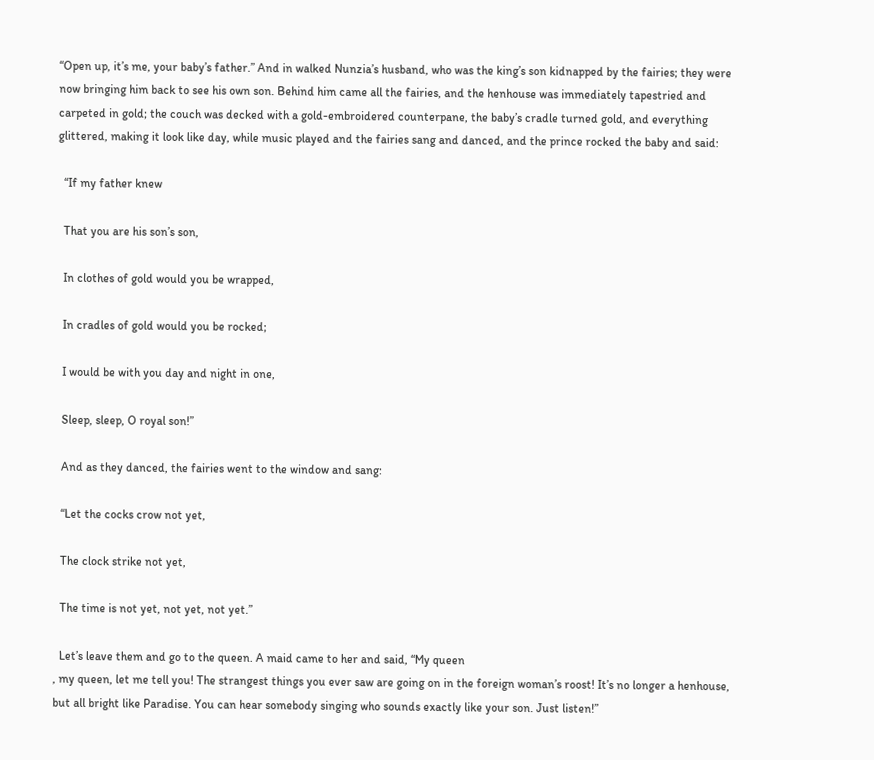“Open up, it’s me, your baby’s father.” And in walked Nunzia’s husband, who was the king’s son kidnapped by the fairies; they were now bringing him back to see his own son. Behind him came all the fairies, and the henhouse was immediately tapestried and carpeted in gold; the couch was decked with a gold-embroidered counterpane, the baby’s cradle turned gold, and everything glittered, making it look like day, while music played and the fairies sang and danced, and the prince rocked the baby and said:

  “If my father knew

  That you are his son’s son,

  In clothes of gold would you be wrapped,

  In cradles of gold would you be rocked;

  I would be with you day and night in one,

  Sleep, sleep, O royal son!”

  And as they danced, the fairies went to the window and sang:

  “Let the cocks crow not yet,

  The clock strike not yet,

  The time is not yet, not yet, not yet.”

  Let’s leave them and go to the queen. A maid came to her and said, “My queen
, my queen, let me tell you! The strangest things you ever saw are going on in the foreign woman’s roost! It’s no longer a henhouse, but all bright like Paradise. You can hear somebody singing who sounds exactly like your son. Just listen!”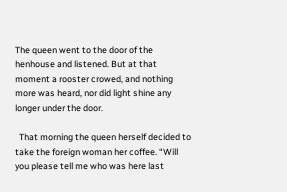The queen went to the door of the henhouse and listened. But at that moment a rooster crowed, and nothing more was heard, nor did light shine any longer under the door.

  That morning the queen herself decided to take the foreign woman her coffee. “Will you please tell me who was here last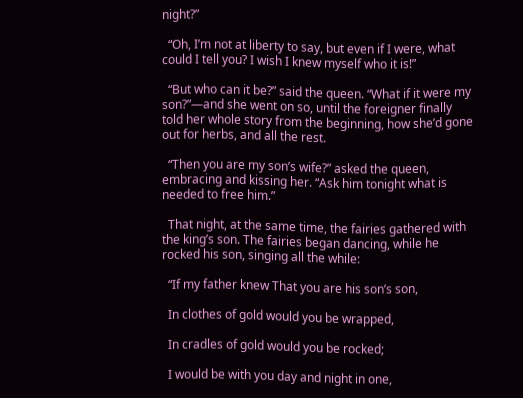night?”

  “Oh, I’m not at liberty to say, but even if I were, what could I tell you? I wish I knew myself who it is!”

  “But who can it be?” said the queen. “What if it were my son?”—and she went on so, until the foreigner finally told her whole story from the beginning, how she’d gone out for herbs, and all the rest.

  “Then you are my son’s wife?” asked the queen, embracing and kissing her. “Ask him tonight what is needed to free him.”

  That night, at the same time, the fairies gathered with the king’s son. The fairies began dancing, while he rocked his son, singing all the while:

  “If my father knew That you are his son’s son,

  In clothes of gold would you be wrapped,

  In cradles of gold would you be rocked;

  I would be with you day and night in one,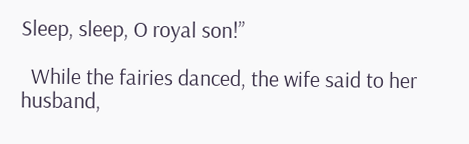Sleep, sleep, O royal son!”

  While the fairies danced, the wife said to her husband,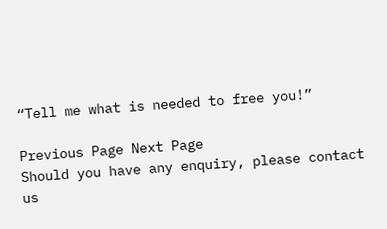“Tell me what is needed to free you!”

Previous Page Next Page
Should you have any enquiry, please contact us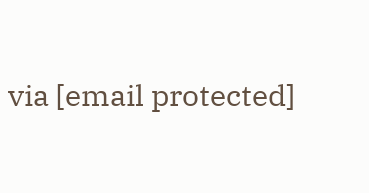via [email protected]